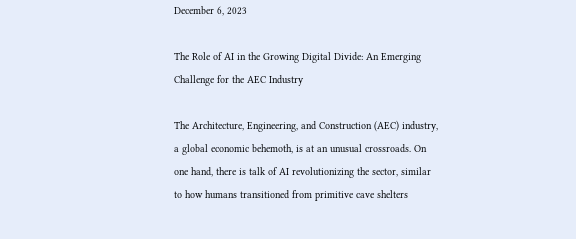December 6, 2023

The Role of AI in the Growing Digital Divide: An Emerging Challenge for the AEC Industry

The Architecture, Engineering, and Construction (AEC) industry, a global economic behemoth, is at an unusual crossroads. On one hand, there is talk of AI revolutionizing the sector, similar to how humans transitioned from primitive cave shelters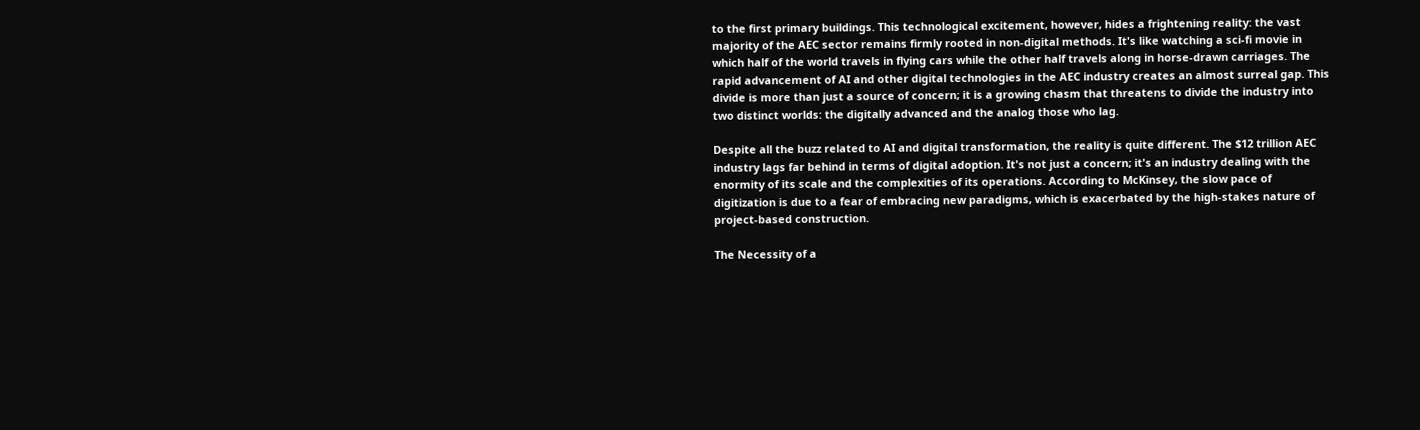to the first primary buildings. This technological excitement, however, hides a frightening reality: the vast majority of the AEC sector remains firmly rooted in non-digital methods. It's like watching a sci-fi movie in which half of the world travels in flying cars while the other half travels along in horse-drawn carriages. The rapid advancement of AI and other digital technologies in the AEC industry creates an almost surreal gap. This divide is more than just a source of concern; it is a growing chasm that threatens to divide the industry into two distinct worlds: the digitally advanced and the analog those who lag.

Despite all the buzz related to AI and digital transformation, the reality is quite different. The $12 trillion AEC industry lags far behind in terms of digital adoption. It's not just a concern; it's an industry dealing with the enormity of its scale and the complexities of its operations. According to McKinsey, the slow pace of digitization is due to a fear of embracing new paradigms, which is exacerbated by the high-stakes nature of project-based construction.

The Necessity of a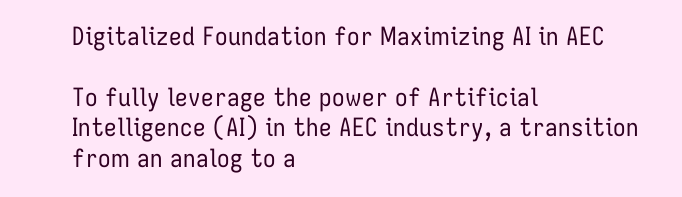Digitalized Foundation for Maximizing AI in AEC

To fully leverage the power of Artificial Intelligence (AI) in the AEC industry, a transition from an analog to a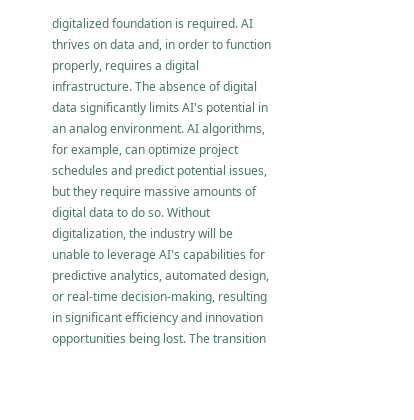digitalized foundation is required. AI thrives on data and, in order to function properly, requires a digital infrastructure. The absence of digital data significantly limits AI's potential in an analog environment. AI algorithms, for example, can optimize project schedules and predict potential issues, but they require massive amounts of digital data to do so. Without digitalization, the industry will be unable to leverage AI's capabilities for predictive analytics, automated design, or real-time decision-making, resulting in significant efficiency and innovation opportunities being lost. The transition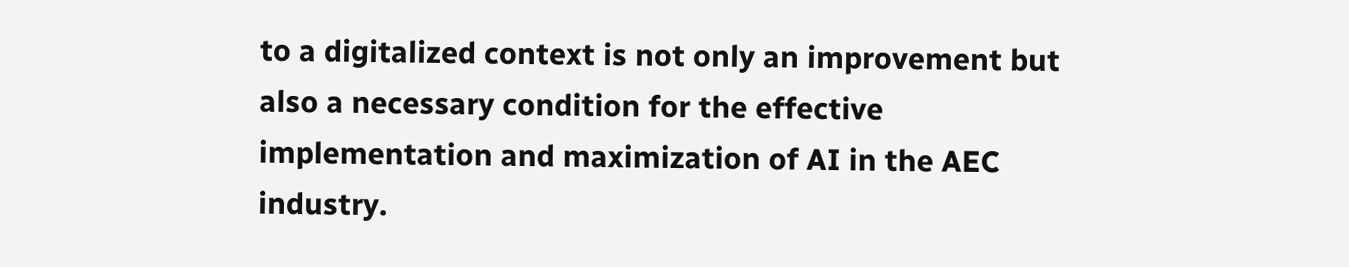to a digitalized context is not only an improvement but also a necessary condition for the effective implementation and maximization of AI in the AEC industry.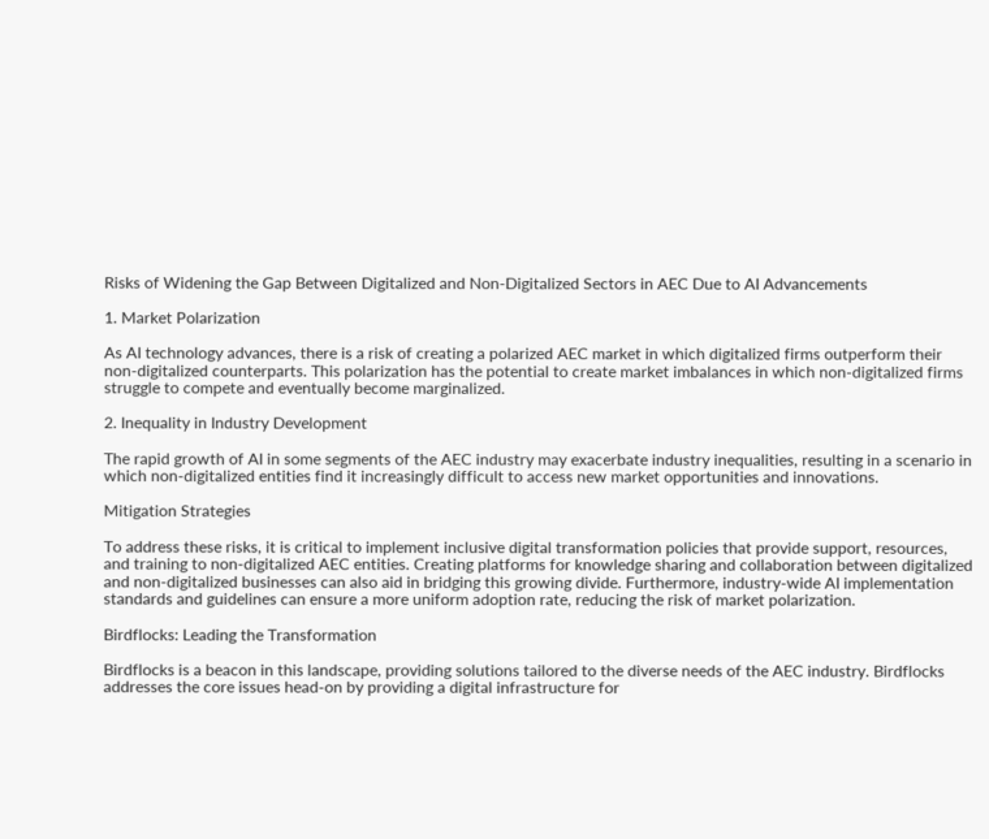Risks of Widening the Gap Between Digitalized and Non-Digitalized Sectors in AEC Due to AI Advancements

1. Market Polarization

As AI technology advances, there is a risk of creating a polarized AEC market in which digitalized firms outperform their non-digitalized counterparts. This polarization has the potential to create market imbalances in which non-digitalized firms struggle to compete and eventually become marginalized.

2. Inequality in Industry Development

The rapid growth of AI in some segments of the AEC industry may exacerbate industry inequalities, resulting in a scenario in which non-digitalized entities find it increasingly difficult to access new market opportunities and innovations.

Mitigation Strategies

To address these risks, it is critical to implement inclusive digital transformation policies that provide support, resources, and training to non-digitalized AEC entities. Creating platforms for knowledge sharing and collaboration between digitalized and non-digitalized businesses can also aid in bridging this growing divide. Furthermore, industry-wide AI implementation standards and guidelines can ensure a more uniform adoption rate, reducing the risk of market polarization.

Birdflocks: Leading the Transformation

Birdflocks is a beacon in this landscape, providing solutions tailored to the diverse needs of the AEC industry. Birdflocks addresses the core issues head-on by providing a digital infrastructure for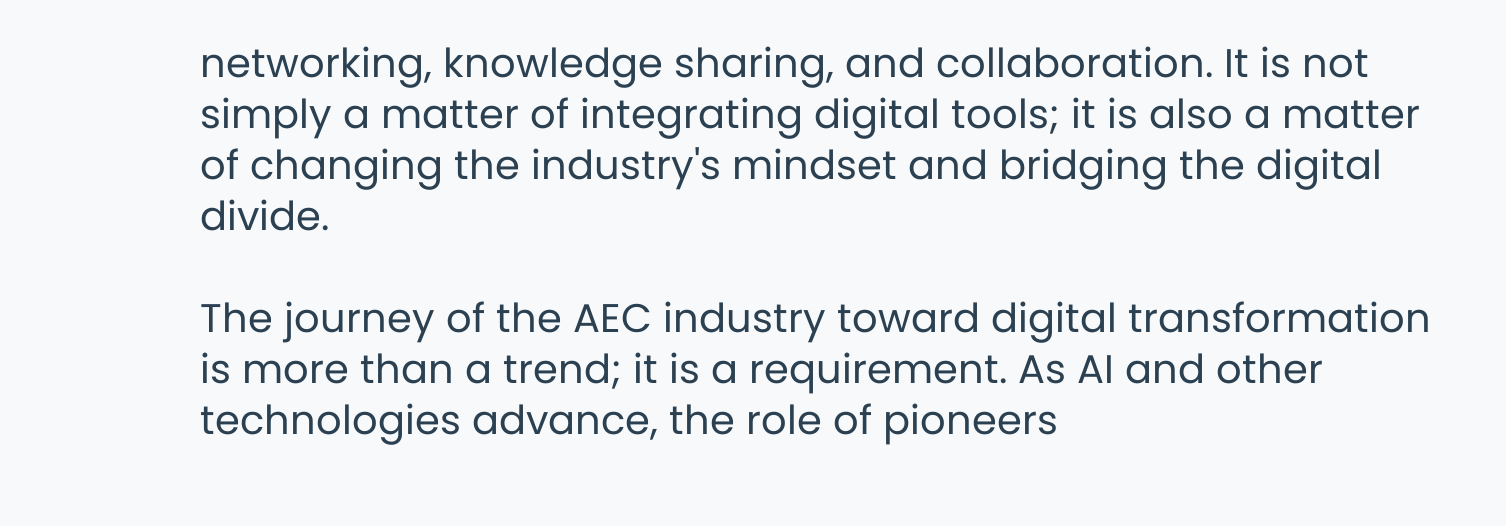networking, knowledge sharing, and collaboration. It is not simply a matter of integrating digital tools; it is also a matter of changing the industry's mindset and bridging the digital divide.

The journey of the AEC industry toward digital transformation is more than a trend; it is a requirement. As AI and other technologies advance, the role of pioneers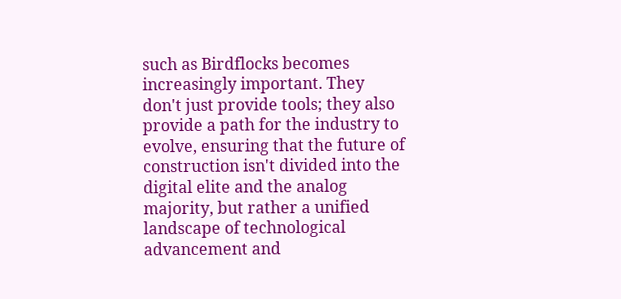such as Birdflocks becomes increasingly important. They don't just provide tools; they also provide a path for the industry to evolve, ensuring that the future of construction isn't divided into the digital elite and the analog majority, but rather a unified landscape of technological advancement and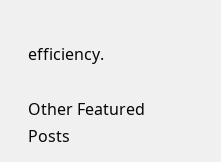efficiency.

Other Featured Posts